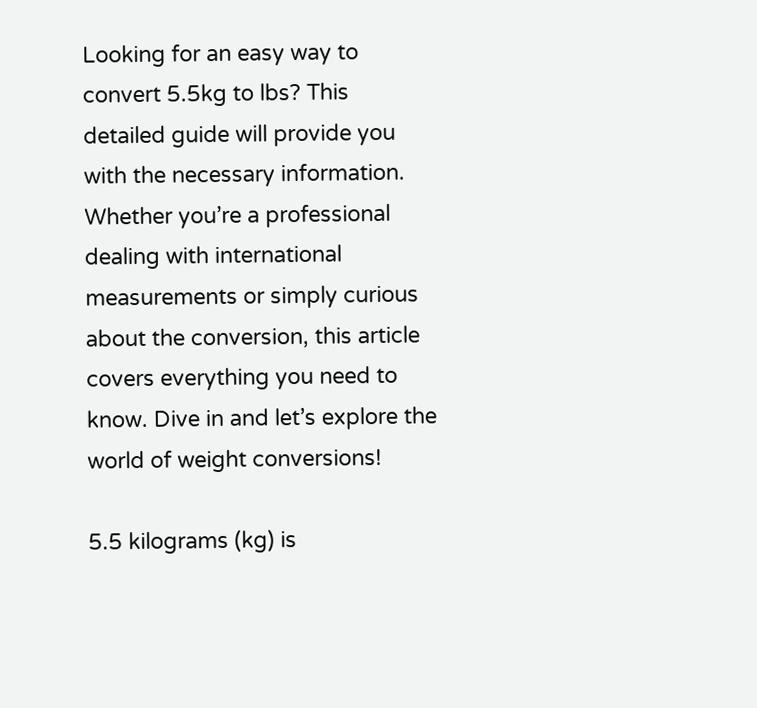Looking for an easy way to convert 5.5kg to lbs? This detailed guide will provide you with the necessary information. Whether you’re a professional dealing with international measurements or simply curious about the conversion, this article covers everything you need to know. Dive in and let’s explore the world of weight conversions!

5.5 kilograms (kg) is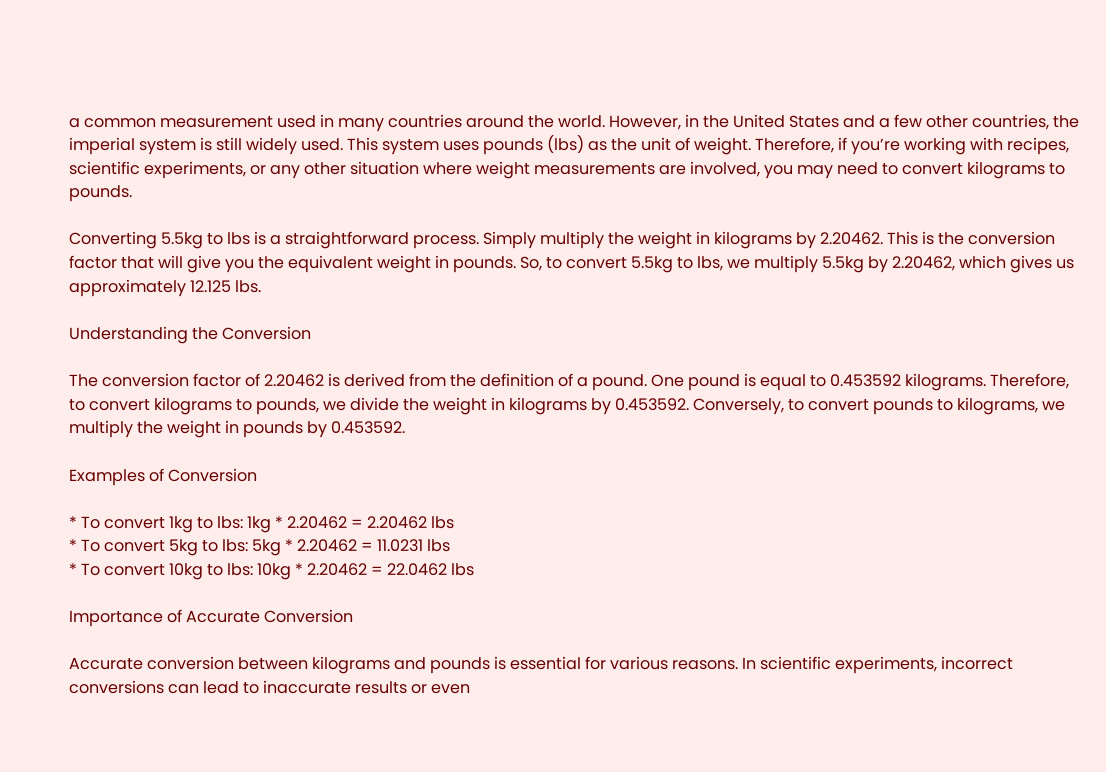a common measurement used in many countries around the world. However, in the United States and a few other countries, the imperial system is still widely used. This system uses pounds (lbs) as the unit of weight. Therefore, if you’re working with recipes, scientific experiments, or any other situation where weight measurements are involved, you may need to convert kilograms to pounds.

Converting 5.5kg to lbs is a straightforward process. Simply multiply the weight in kilograms by 2.20462. This is the conversion factor that will give you the equivalent weight in pounds. So, to convert 5.5kg to lbs, we multiply 5.5kg by 2.20462, which gives us approximately 12.125 lbs.

Understanding the Conversion

The conversion factor of 2.20462 is derived from the definition of a pound. One pound is equal to 0.453592 kilograms. Therefore, to convert kilograms to pounds, we divide the weight in kilograms by 0.453592. Conversely, to convert pounds to kilograms, we multiply the weight in pounds by 0.453592.

Examples of Conversion

* To convert 1kg to lbs: 1kg * 2.20462 = 2.20462 lbs
* To convert 5kg to lbs: 5kg * 2.20462 = 11.0231 lbs
* To convert 10kg to lbs: 10kg * 2.20462 = 22.0462 lbs

Importance of Accurate Conversion

Accurate conversion between kilograms and pounds is essential for various reasons. In scientific experiments, incorrect conversions can lead to inaccurate results or even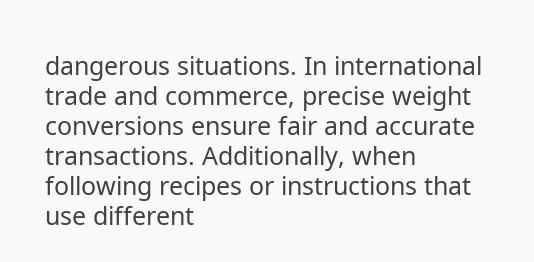dangerous situations. In international trade and commerce, precise weight conversions ensure fair and accurate transactions. Additionally, when following recipes or instructions that use different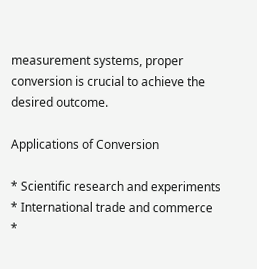measurement systems, proper conversion is crucial to achieve the desired outcome.

Applications of Conversion

* Scientific research and experiments
* International trade and commerce
*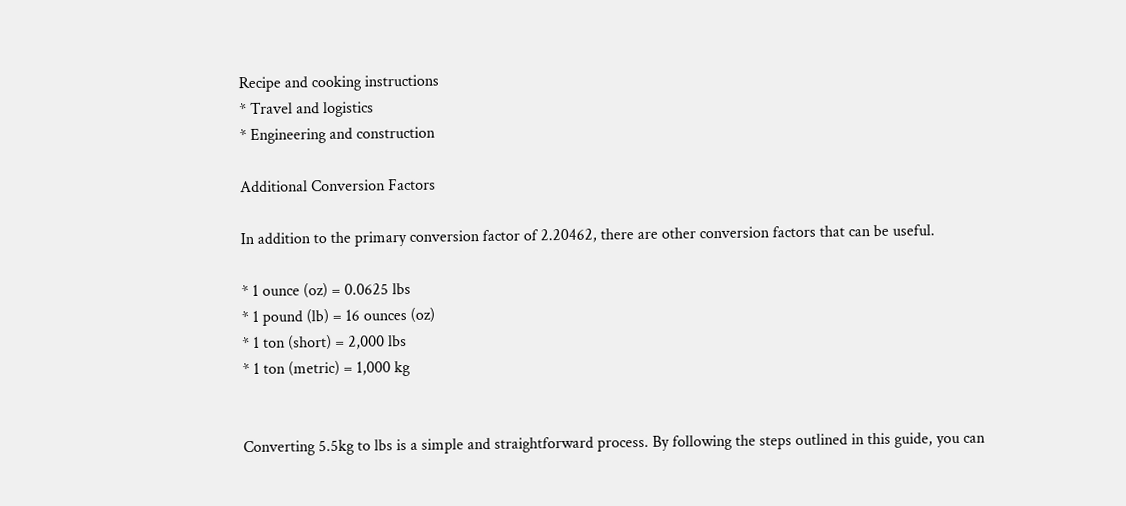Recipe and cooking instructions
* Travel and logistics
* Engineering and construction

Additional Conversion Factors

In addition to the primary conversion factor of 2.20462, there are other conversion factors that can be useful.

* 1 ounce (oz) = 0.0625 lbs
* 1 pound (lb) = 16 ounces (oz)
* 1 ton (short) = 2,000 lbs
* 1 ton (metric) = 1,000 kg


Converting 5.5kg to lbs is a simple and straightforward process. By following the steps outlined in this guide, you can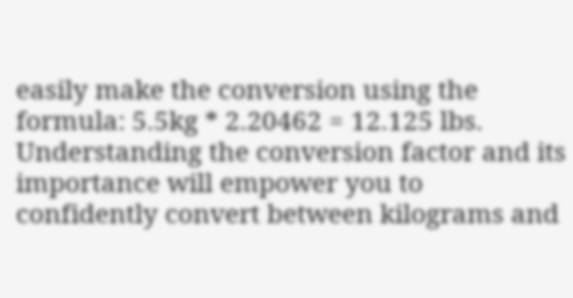easily make the conversion using the formula: 5.5kg * 2.20462 = 12.125 lbs. Understanding the conversion factor and its importance will empower you to confidently convert between kilograms and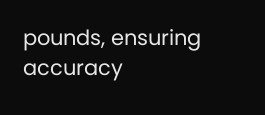pounds, ensuring accuracy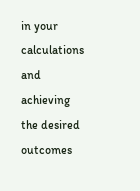in your calculations and achieving the desired outcomes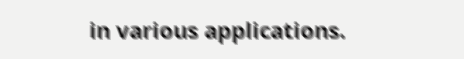in various applications.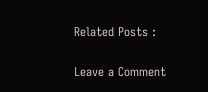Related Posts :

Leave a Comment